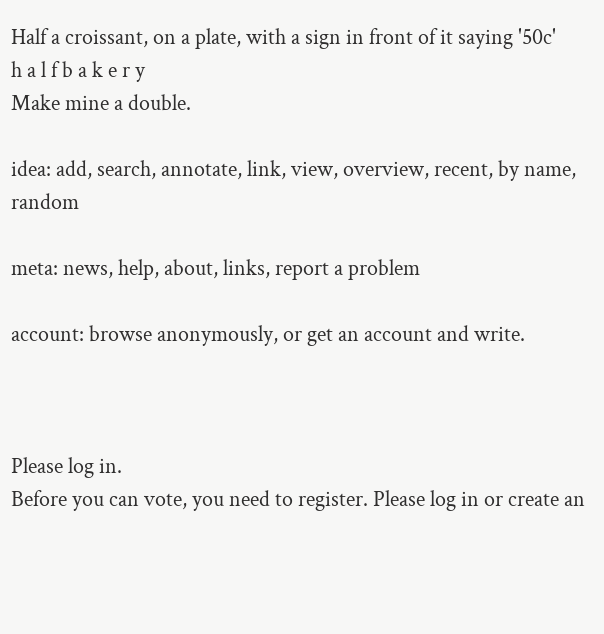Half a croissant, on a plate, with a sign in front of it saying '50c'
h a l f b a k e r y
Make mine a double.

idea: add, search, annotate, link, view, overview, recent, by name, random

meta: news, help, about, links, report a problem

account: browse anonymously, or get an account and write.



Please log in.
Before you can vote, you need to register. Please log in or create an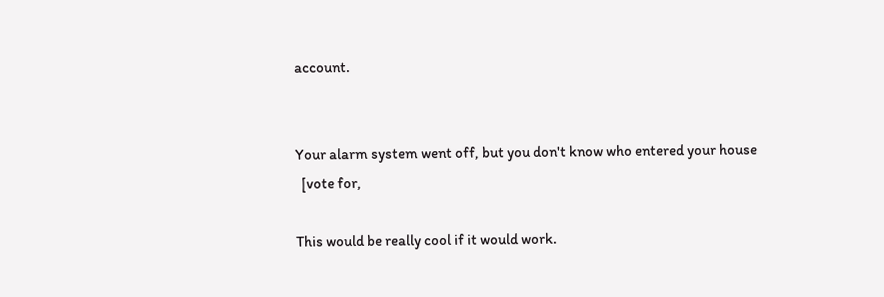account.


Your alarm system went off, but you don't know who entered your house
  [vote for,

This would be really cool if it would work.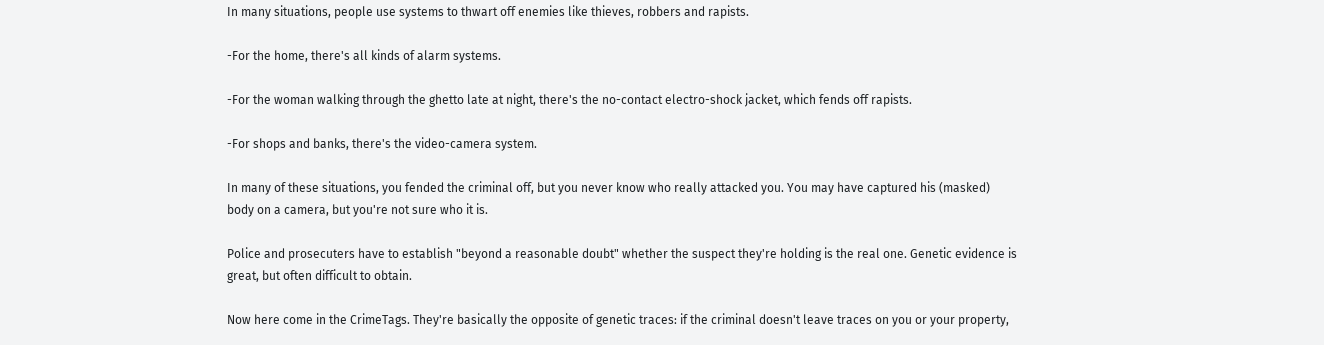In many situations, people use systems to thwart off enemies like thieves, robbers and rapists.

-For the home, there's all kinds of alarm systems.

-For the woman walking through the ghetto late at night, there's the no-contact electro-shock jacket, which fends off rapists.

-For shops and banks, there's the video-camera system.

In many of these situations, you fended the criminal off, but you never know who really attacked you. You may have captured his (masked) body on a camera, but you're not sure who it is.

Police and prosecuters have to establish "beyond a reasonable doubt" whether the suspect they're holding is the real one. Genetic evidence is great, but often difficult to obtain.

Now here come in the CrimeTags. They're basically the opposite of genetic traces: if the criminal doesn't leave traces on you or your property,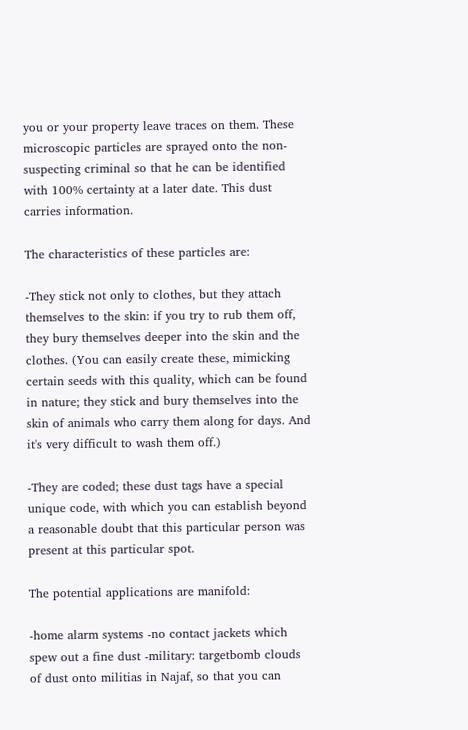you or your property leave traces on them. These microscopic particles are sprayed onto the non-suspecting criminal so that he can be identified with 100% certainty at a later date. This dust carries information.

The characteristics of these particles are:

-They stick not only to clothes, but they attach themselves to the skin: if you try to rub them off, they bury themselves deeper into the skin and the clothes. (You can easily create these, mimicking certain seeds with this quality, which can be found in nature; they stick and bury themselves into the skin of animals who carry them along for days. And it's very difficult to wash them off.)

-They are coded; these dust tags have a special unique code, with which you can establish beyond a reasonable doubt that this particular person was present at this particular spot.

The potential applications are manifold:

-home alarm systems -no contact jackets which spew out a fine dust -military: targetbomb clouds of dust onto militias in Najaf, so that you can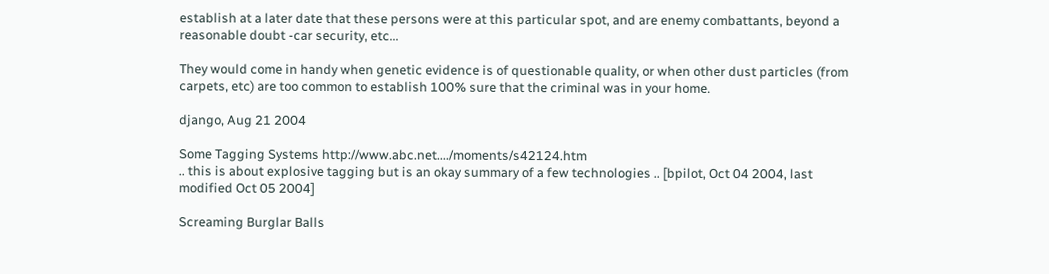establish at a later date that these persons were at this particular spot, and are enemy combattants, beyond a reasonable doubt -car security, etc...

They would come in handy when genetic evidence is of questionable quality, or when other dust particles (from carpets, etc) are too common to establish 100% sure that the criminal was in your home.

django, Aug 21 2004

Some Tagging Systems http://www.abc.net..../moments/s42124.htm
.. this is about explosive tagging but is an okay summary of a few technologies .. [bpilot, Oct 04 2004, last modified Oct 05 2004]

Screaming Burglar Balls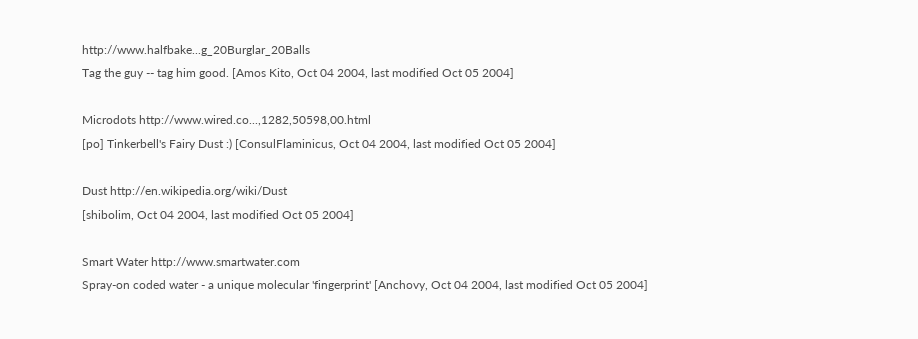http://www.halfbake...g_20Burglar_20Balls
Tag the guy -- tag him good. [Amos Kito, Oct 04 2004, last modified Oct 05 2004]

Microdots http://www.wired.co...,1282,50598,00.html
[po] Tinkerbell's Fairy Dust :) [ConsulFlaminicus, Oct 04 2004, last modified Oct 05 2004]

Dust http://en.wikipedia.org/wiki/Dust
[shibolim, Oct 04 2004, last modified Oct 05 2004]

Smart Water http://www.smartwater.com
Spray-on coded water - a unique molecular 'fingerprint' [Anchovy, Oct 04 2004, last modified Oct 05 2004]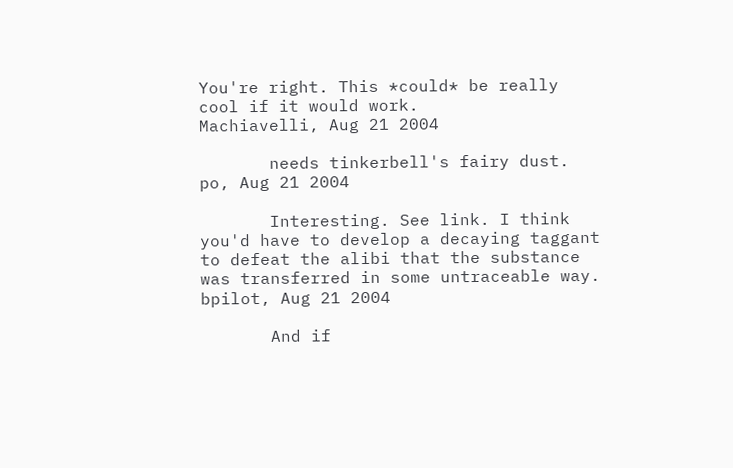You're right. This *could* be really cool if it would work.
Machiavelli, Aug 21 2004

       needs tinkerbell's fairy dust.
po, Aug 21 2004

       Interesting. See link. I think you'd have to develop a decaying taggant to defeat the alibi that the substance was transferred in some untraceable way.
bpilot, Aug 21 2004

       And if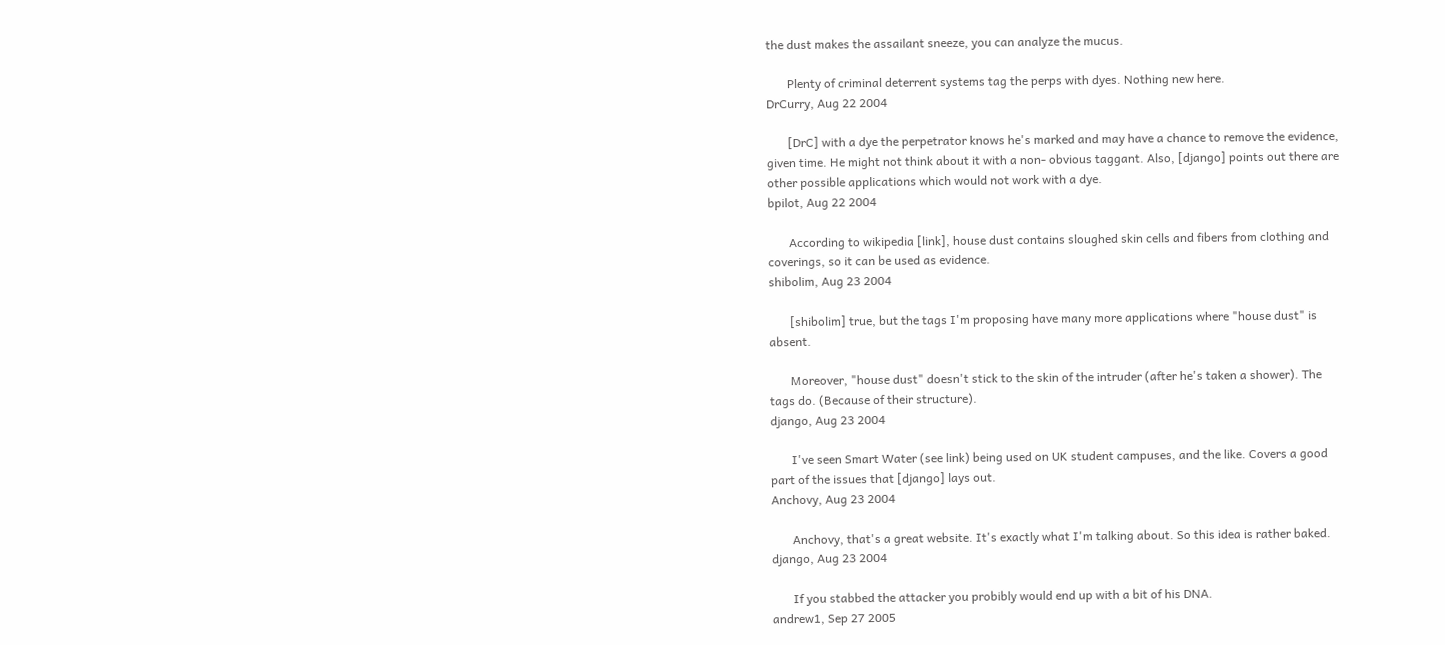the dust makes the assailant sneeze, you can analyze the mucus.

       Plenty of criminal deterrent systems tag the perps with dyes. Nothing new here.
DrCurry, Aug 22 2004

       [DrC] with a dye the perpetrator knows he's marked and may have a chance to remove the evidence, given time. He might not think about it with a non- obvious taggant. Also, [django] points out there are other possible applications which would not work with a dye.
bpilot, Aug 22 2004

       According to wikipedia [link], house dust contains sloughed skin cells and fibers from clothing and coverings, so it can be used as evidence.
shibolim, Aug 23 2004

       [shibolim] true, but the tags I'm proposing have many more applications where "house dust" is absent.

       Moreover, "house dust" doesn't stick to the skin of the intruder (after he's taken a shower). The tags do. (Because of their structure).
django, Aug 23 2004

       I've seen Smart Water (see link) being used on UK student campuses, and the like. Covers a good part of the issues that [django] lays out.
Anchovy, Aug 23 2004

       Anchovy, that's a great website. It's exactly what I'm talking about. So this idea is rather baked.
django, Aug 23 2004

       If you stabbed the attacker you probibly would end up with a bit of his DNA.
andrew1, Sep 27 2005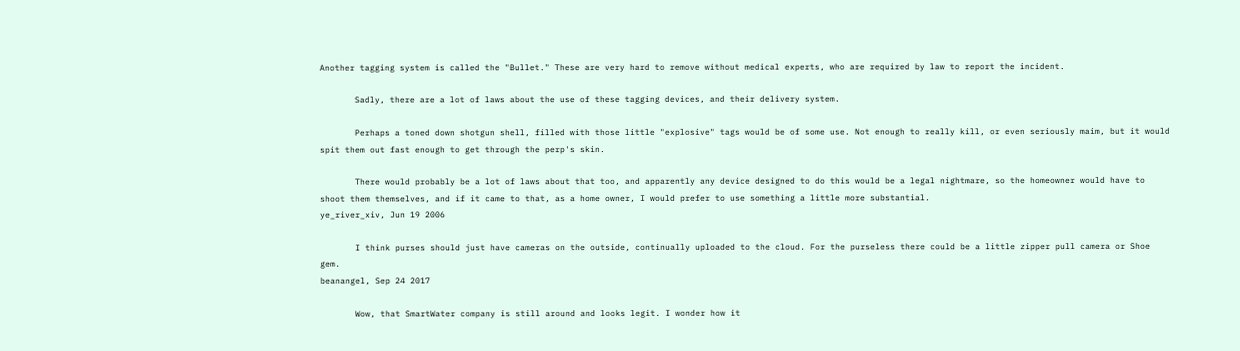Another tagging system is called the "Bullet." These are very hard to remove without medical experts, who are required by law to report the incident.

       Sadly, there are a lot of laws about the use of these tagging devices, and their delivery system.

       Perhaps a toned down shotgun shell, filled with those little "explosive" tags would be of some use. Not enough to really kill, or even seriously maim, but it would spit them out fast enough to get through the perp's skin.

       There would probably be a lot of laws about that too, and apparently any device designed to do this would be a legal nightmare, so the homeowner would have to shoot them themselves, and if it came to that, as a home owner, I would prefer to use something a little more substantial.
ye_river_xiv, Jun 19 2006

       I think purses should just have cameras on the outside, continually uploaded to the cloud. For the purseless there could be a little zipper pull camera or Shoe gem.
beanangel, Sep 24 2017

       Wow, that SmartWater company is still around and looks legit. I wonder how it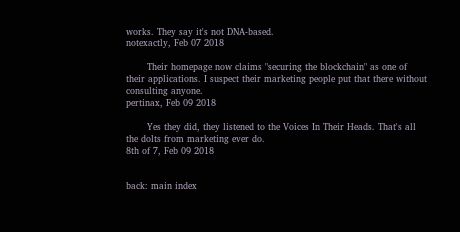works. They say it's not DNA-based.
notexactly, Feb 07 2018

       Their homepage now claims "securing the blockchain" as one of their applications. I suspect their marketing people put that there without consulting anyone.
pertinax, Feb 09 2018

       Yes they did, they listened to the Voices In Their Heads. That's all the dolts from marketing ever do.
8th of 7, Feb 09 2018


back: main index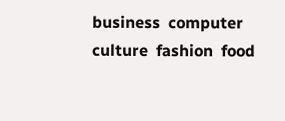business  computer  culture  fashion  food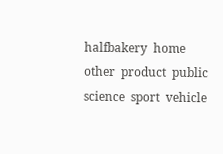halfbakery  home  other  product  public  science  sport  vehicle